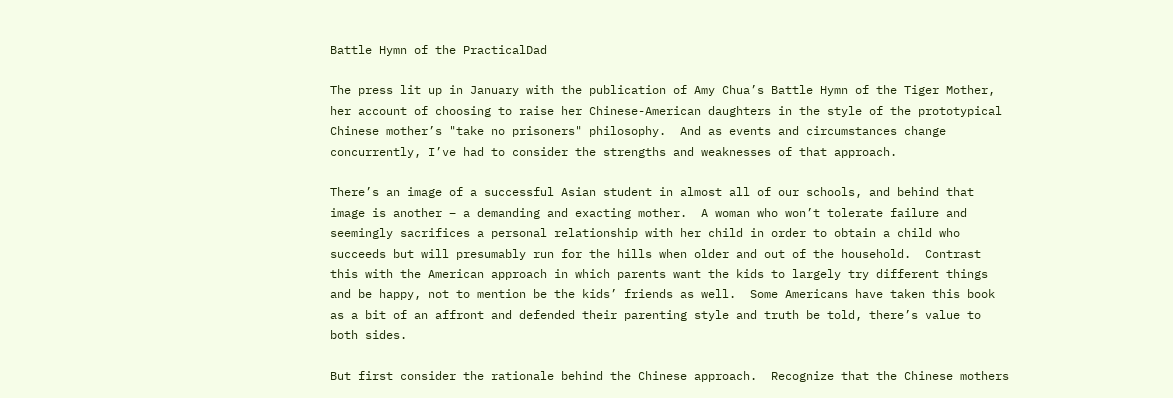Battle Hymn of the PracticalDad

The press lit up in January with the publication of Amy Chua’s Battle Hymn of the Tiger Mother, her account of choosing to raise her Chinese-American daughters in the style of the prototypical Chinese mother’s "take no prisoners" philosophy.  And as events and circumstances change concurrently, I’ve had to consider the strengths and weaknesses of that approach.

There’s an image of a successful Asian student in almost all of our schools, and behind that image is another – a demanding and exacting mother.  A woman who won’t tolerate failure and seemingly sacrifices a personal relationship with her child in order to obtain a child who succeeds but will presumably run for the hills when older and out of the household.  Contrast this with the American approach in which parents want the kids to largely try different things and be happy, not to mention be the kids’ friends as well.  Some Americans have taken this book as a bit of an affront and defended their parenting style and truth be told, there’s value to both sides.

But first consider the rationale behind the Chinese approach.  Recognize that the Chinese mothers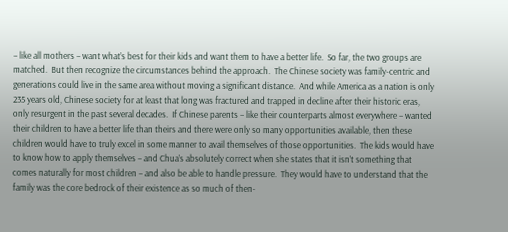– like all mothers – want what’s best for their kids and want them to have a better life.  So far, the two groups are matched.  But then recognize the circumstances behind the approach.  The Chinese society was family-centric and generations could live in the same area without moving a significant distance.  And while America as a nation is only 235 years old, Chinese society for at least that long was fractured and trapped in decline after their historic eras, only resurgent in the past several decades.  If Chinese parents – like their counterparts almost everywhere – wanted their children to have a better life than theirs and there were only so many opportunities available, then these children would have to truly excel in some manner to avail themselves of those opportunities.  The kids would have to know how to apply themselves – and Chua’s absolutely correct when she states that it isn’t something that comes naturally for most children – and also be able to handle pressure.  They would have to understand that the family was the core bedrock of their existence as so much of then-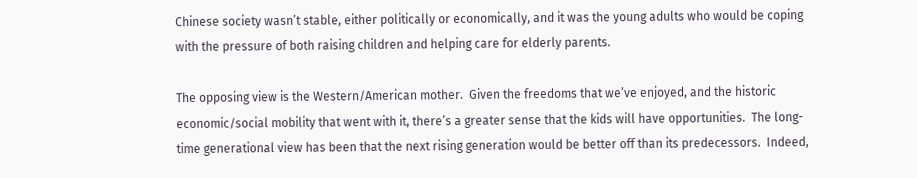Chinese society wasn’t stable, either politically or economically, and it was the young adults who would be coping with the pressure of both raising children and helping care for elderly parents.

The opposing view is the Western/American mother.  Given the freedoms that we’ve enjoyed, and the historic economic/social mobility that went with it, there’s a greater sense that the kids will have opportunities.  The long-time generational view has been that the next rising generation would be better off than its predecessors.  Indeed,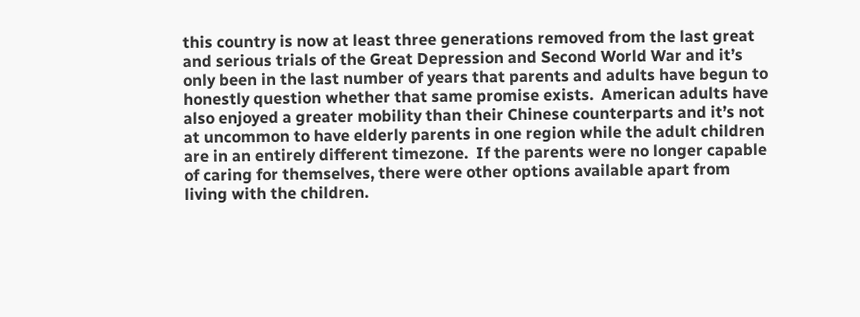this country is now at least three generations removed from the last great and serious trials of the Great Depression and Second World War and it’s only been in the last number of years that parents and adults have begun to honestly question whether that same promise exists.  American adults have also enjoyed a greater mobility than their Chinese counterparts and it’s not at uncommon to have elderly parents in one region while the adult children are in an entirely different timezone.  If the parents were no longer capable of caring for themselves, there were other options available apart from living with the children.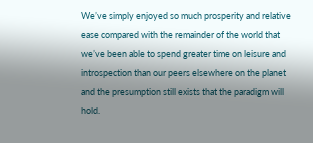We’ve simply enjoyed so much prosperity and relative ease compared with the remainder of the world that we’ve been able to spend greater time on leisure and introspection than our peers elsewhere on the planet and the presumption still exists that the paradigm will hold.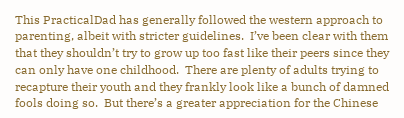This PracticalDad has generally followed the western approach to parenting, albeit with stricter guidelines.  I’ve been clear with them that they shouldn’t try to grow up too fast like their peers since they can only have one childhood.  There are plenty of adults trying to recapture their youth and they frankly look like a bunch of damned fools doing so.  But there’s a greater appreciation for the Chinese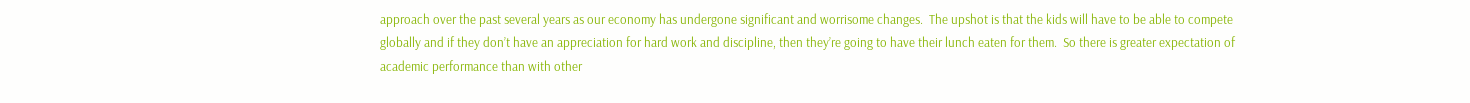approach over the past several years as our economy has undergone significant and worrisome changes.  The upshot is that the kids will have to be able to compete globally and if they don’t have an appreciation for hard work and discipline, then they’re going to have their lunch eaten for them.  So there is greater expectation of academic performance than with other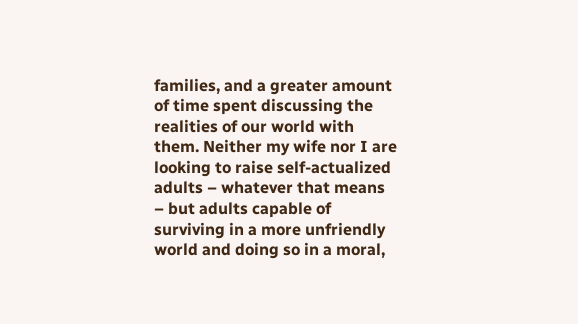families, and a greater amount of time spent discussing the realities of our world with them. Neither my wife nor I are looking to raise self-actualized adults – whatever that means – but adults capable of surviving in a more unfriendly world and doing so in a moral,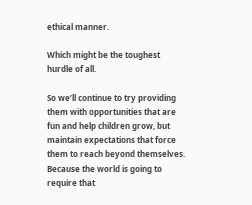ethical manner.

Which might be the toughest hurdle of all.

So we’ll continue to try providing them with opportunities that are fun and help children grow, but maintain expectations that force them to reach beyond themselves.  Because the world is going to require that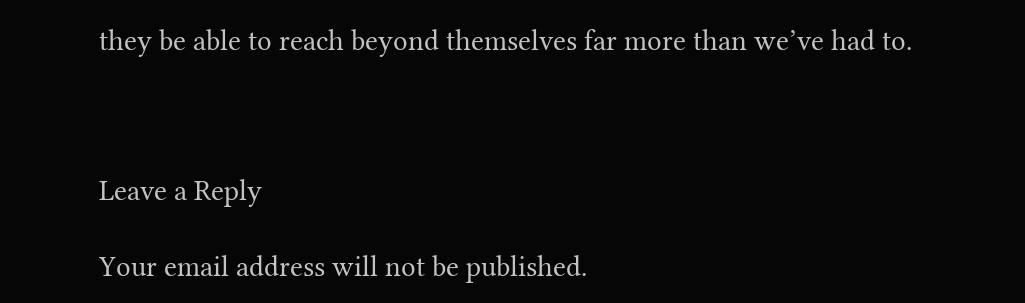they be able to reach beyond themselves far more than we’ve had to.



Leave a Reply

Your email address will not be published.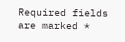Required fields are marked *